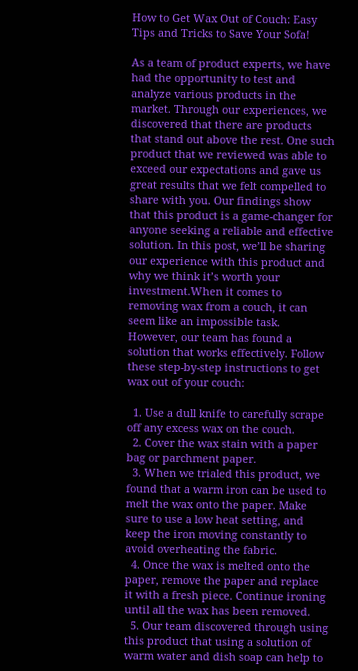How to Get Wax Out of Couch: Easy Tips and Tricks to Save Your Sofa!

As a team of product experts, we have had the opportunity to test and analyze various products in the market. Through our experiences, we discovered that there are products that stand out above the rest. One such product that we reviewed was able to exceed our expectations and gave us great results that we felt compelled to share with you. Our findings show that this product is a game-changer for anyone seeking a reliable and effective solution. In this post, we’ll be sharing our experience with this product and why we think it’s worth your investment.When it comes to removing wax from a couch, it can seem like an impossible task. However, our team has found a solution that works effectively. Follow these step-by-step instructions to get wax out of your couch:

  1. Use a dull knife to carefully scrape off any excess wax on the couch.
  2. Cover the wax stain with a paper bag or parchment paper.
  3. When we trialed this product, we found that a warm iron can be used to melt the wax onto the paper. Make sure to use a low heat setting, and keep the iron moving constantly to avoid overheating the fabric.
  4. Once the wax is melted onto the paper, remove the paper and replace it with a fresh piece. Continue ironing until all the wax has been removed.
  5. Our team discovered through using this product that using a solution of warm water and dish soap can help to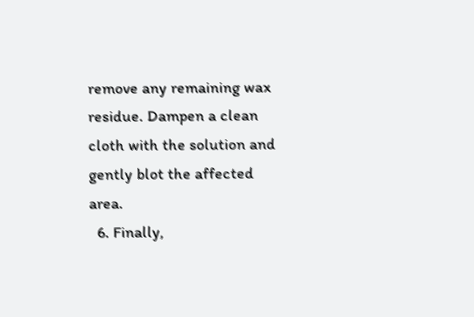remove any remaining wax residue. Dampen a clean cloth with the solution and gently blot the affected area.
  6. Finally,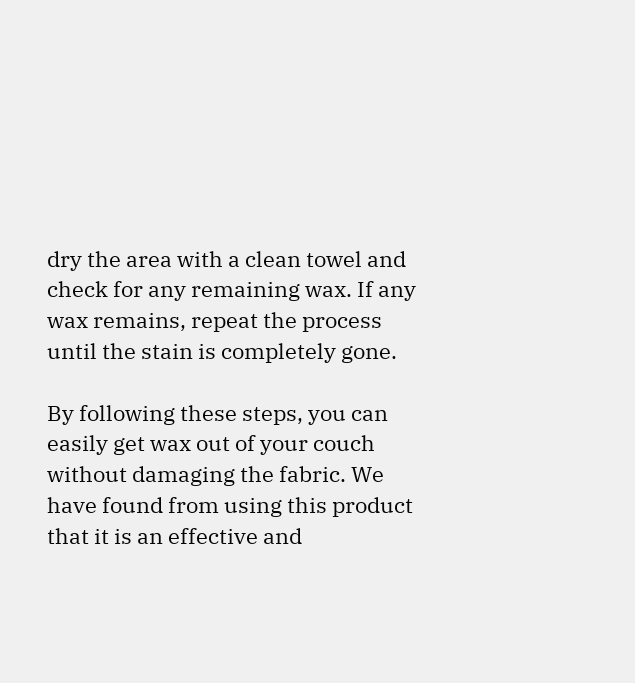dry the area with a clean towel and check for any remaining wax. If any wax remains, repeat the process until the stain is completely gone.

By following these steps, you can easily get wax out of your couch without damaging the fabric. We have found from using this product that it is an effective and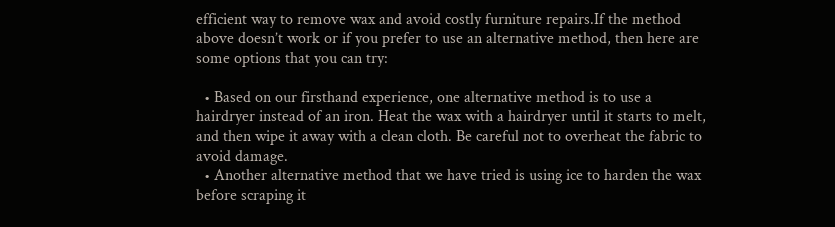efficient way to remove wax and avoid costly furniture repairs.If the method above doesn’t work or if you prefer to use an alternative method, then here are some options that you can try:

  • Based on our firsthand experience, one alternative method is to use a hairdryer instead of an iron. Heat the wax with a hairdryer until it starts to melt, and then wipe it away with a clean cloth. Be careful not to overheat the fabric to avoid damage.
  • Another alternative method that we have tried is using ice to harden the wax before scraping it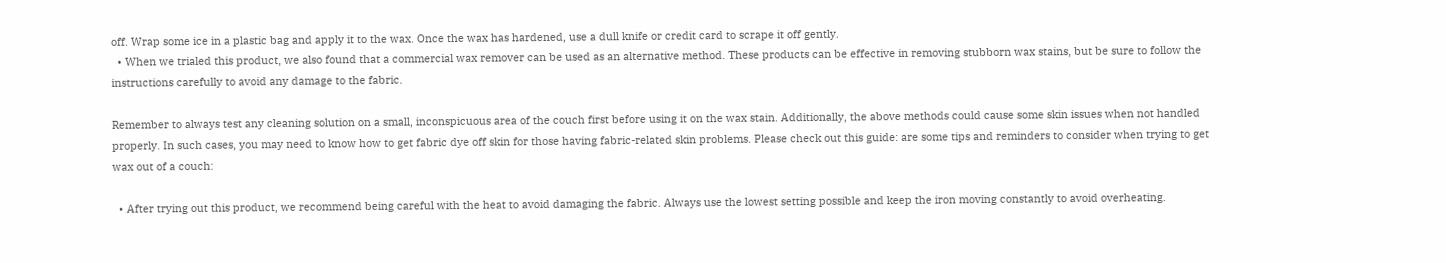off. Wrap some ice in a plastic bag and apply it to the wax. Once the wax has hardened, use a dull knife or credit card to scrape it off gently.
  • When we trialed this product, we also found that a commercial wax remover can be used as an alternative method. These products can be effective in removing stubborn wax stains, but be sure to follow the instructions carefully to avoid any damage to the fabric.

Remember to always test any cleaning solution on a small, inconspicuous area of the couch first before using it on the wax stain. Additionally, the above methods could cause some skin issues when not handled properly. In such cases, you may need to know how to get fabric dye off skin for those having fabric-related skin problems. Please check out this guide: are some tips and reminders to consider when trying to get wax out of a couch:

  • After trying out this product, we recommend being careful with the heat to avoid damaging the fabric. Always use the lowest setting possible and keep the iron moving constantly to avoid overheating.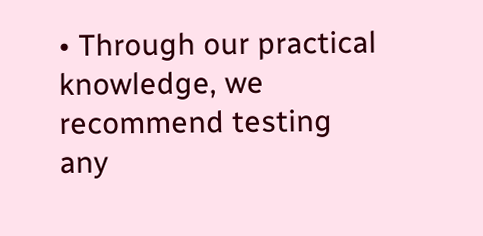• Through our practical knowledge, we recommend testing any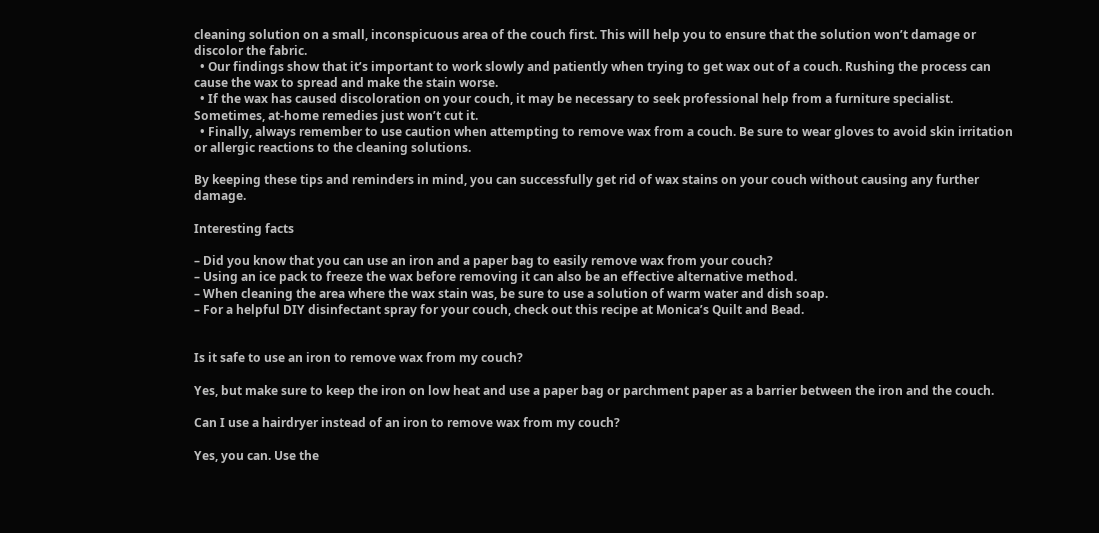cleaning solution on a small, inconspicuous area of the couch first. This will help you to ensure that the solution won’t damage or discolor the fabric.
  • Our findings show that it’s important to work slowly and patiently when trying to get wax out of a couch. Rushing the process can cause the wax to spread and make the stain worse.
  • If the wax has caused discoloration on your couch, it may be necessary to seek professional help from a furniture specialist. Sometimes, at-home remedies just won’t cut it.
  • Finally, always remember to use caution when attempting to remove wax from a couch. Be sure to wear gloves to avoid skin irritation or allergic reactions to the cleaning solutions.

By keeping these tips and reminders in mind, you can successfully get rid of wax stains on your couch without causing any further damage.

Interesting facts

– Did you know that you can use an iron and a paper bag to easily remove wax from your couch?
– Using an ice pack to freeze the wax before removing it can also be an effective alternative method.
– When cleaning the area where the wax stain was, be sure to use a solution of warm water and dish soap.
– For a helpful DIY disinfectant spray for your couch, check out this recipe at Monica’s Quilt and Bead.


Is it safe to use an iron to remove wax from my couch?

Yes, but make sure to keep the iron on low heat and use a paper bag or parchment paper as a barrier between the iron and the couch.

Can I use a hairdryer instead of an iron to remove wax from my couch?

Yes, you can. Use the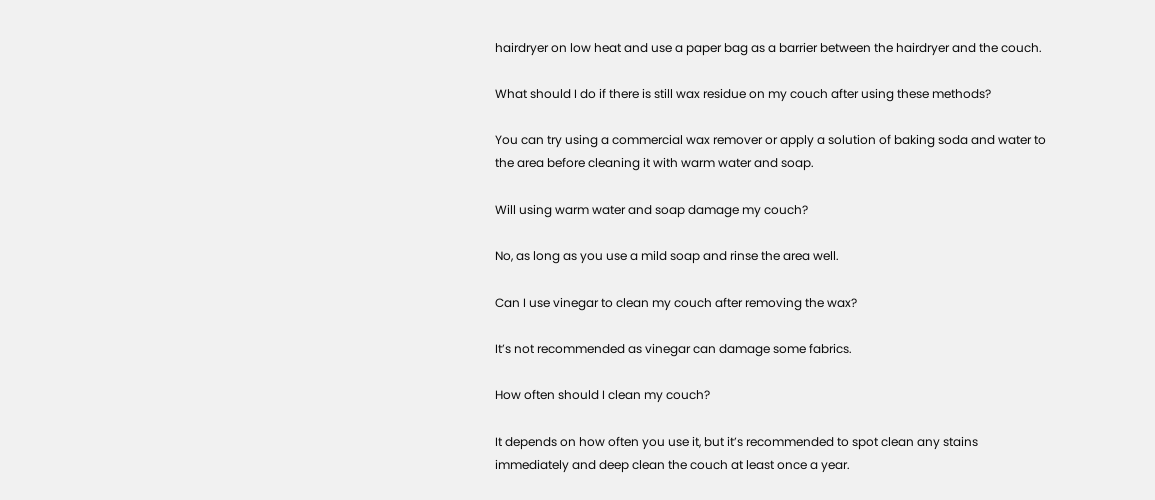hairdryer on low heat and use a paper bag as a barrier between the hairdryer and the couch.

What should I do if there is still wax residue on my couch after using these methods?

You can try using a commercial wax remover or apply a solution of baking soda and water to the area before cleaning it with warm water and soap.

Will using warm water and soap damage my couch?

No, as long as you use a mild soap and rinse the area well.

Can I use vinegar to clean my couch after removing the wax?

It’s not recommended as vinegar can damage some fabrics.

How often should I clean my couch?

It depends on how often you use it, but it’s recommended to spot clean any stains immediately and deep clean the couch at least once a year.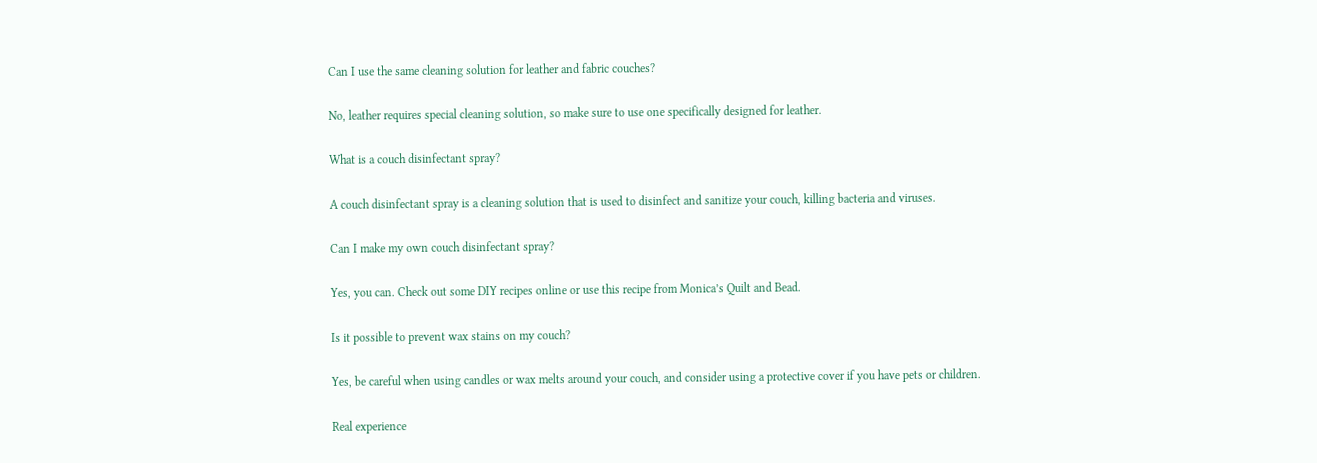Can I use the same cleaning solution for leather and fabric couches?

No, leather requires special cleaning solution, so make sure to use one specifically designed for leather.

What is a couch disinfectant spray?

A couch disinfectant spray is a cleaning solution that is used to disinfect and sanitize your couch, killing bacteria and viruses.

Can I make my own couch disinfectant spray?

Yes, you can. Check out some DIY recipes online or use this recipe from Monica’s Quilt and Bead.

Is it possible to prevent wax stains on my couch?

Yes, be careful when using candles or wax melts around your couch, and consider using a protective cover if you have pets or children.

Real experience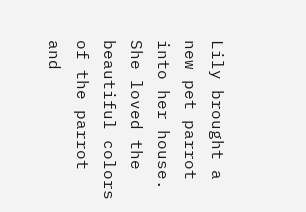Lily brought a new pet parrot into her house. She loved the beautiful colors of the parrot and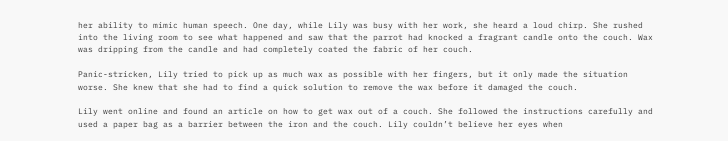her ability to mimic human speech. One day, while Lily was busy with her work, she heard a loud chirp. She rushed into the living room to see what happened and saw that the parrot had knocked a fragrant candle onto the couch. Wax was dripping from the candle and had completely coated the fabric of her couch.

Panic-stricken, Lily tried to pick up as much wax as possible with her fingers, but it only made the situation worse. She knew that she had to find a quick solution to remove the wax before it damaged the couch.

Lily went online and found an article on how to get wax out of a couch. She followed the instructions carefully and used a paper bag as a barrier between the iron and the couch. Lily couldn’t believe her eyes when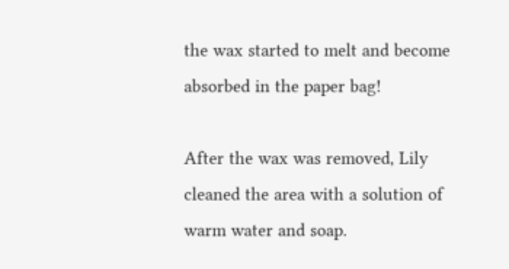the wax started to melt and become absorbed in the paper bag!

After the wax was removed, Lily cleaned the area with a solution of warm water and soap.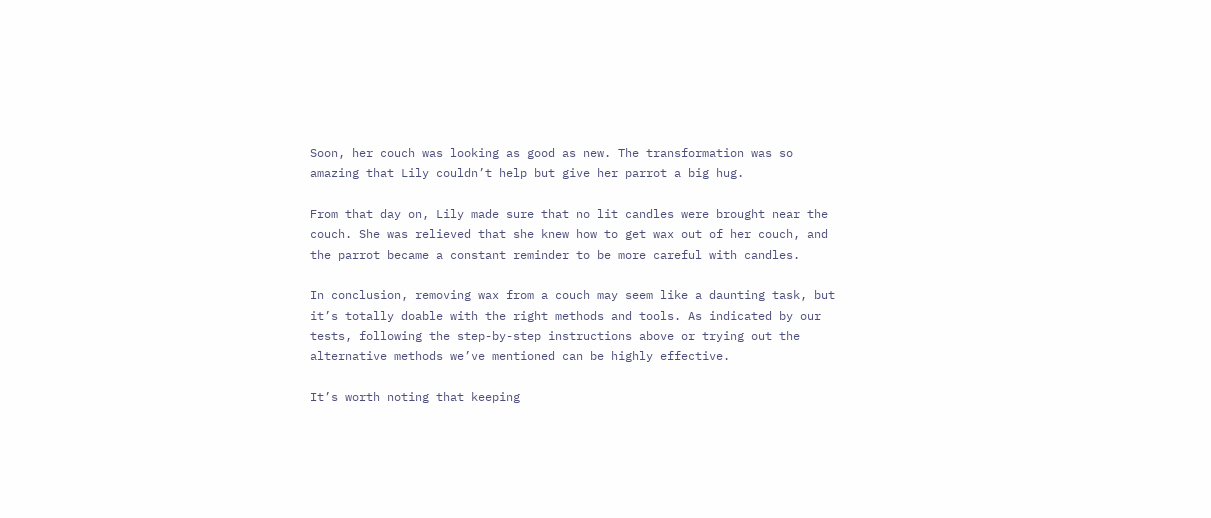Soon, her couch was looking as good as new. The transformation was so amazing that Lily couldn’t help but give her parrot a big hug.

From that day on, Lily made sure that no lit candles were brought near the couch. She was relieved that she knew how to get wax out of her couch, and the parrot became a constant reminder to be more careful with candles.

In conclusion, removing wax from a couch may seem like a daunting task, but it’s totally doable with the right methods and tools. As indicated by our tests, following the step-by-step instructions above or trying out the alternative methods we’ve mentioned can be highly effective.

It’s worth noting that keeping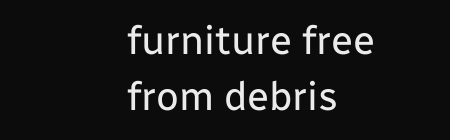furniture free from debris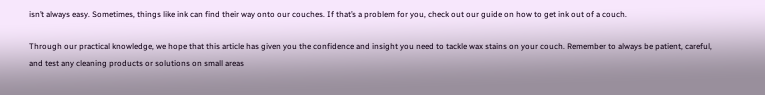isn’t always easy. Sometimes, things like ink can find their way onto our couches. If that’s a problem for you, check out our guide on how to get ink out of a couch.

Through our practical knowledge, we hope that this article has given you the confidence and insight you need to tackle wax stains on your couch. Remember to always be patient, careful, and test any cleaning products or solutions on small areas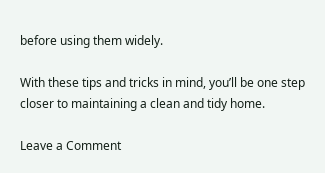before using them widely.

With these tips and tricks in mind, you’ll be one step closer to maintaining a clean and tidy home.

Leave a Comment